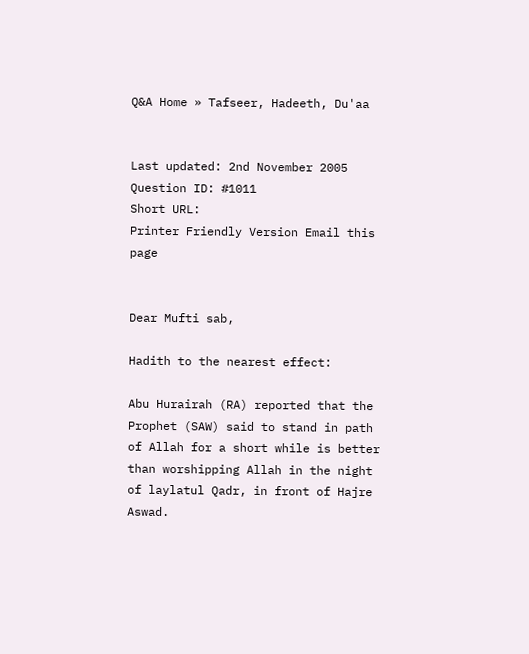Q&A Home » Tafseer, Hadeeth, Du'aa


Last updated: 2nd November 2005
Question ID: #1011
Short URL:
Printer Friendly Version Email this page


Dear Mufti sab,

Hadith to the nearest effect:

Abu Hurairah (RA) reported that the Prophet (SAW) said to stand in path of Allah for a short while is better than worshipping Allah in the night of laylatul Qadr, in front of Hajre Aswad.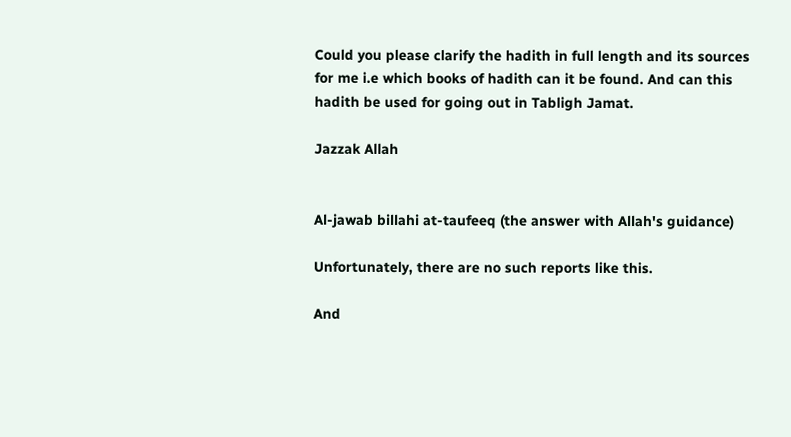Could you please clarify the hadith in full length and its sources for me i.e which books of hadith can it be found. And can this hadith be used for going out in Tabligh Jamat.

Jazzak Allah


Al-jawab billahi at-taufeeq (the answer with Allah's guidance)

Unfortunately, there are no such reports like this.

And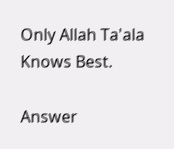Only Allah Ta'ala Knows Best.

Answer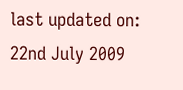last updated on:
22nd July 2009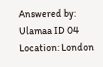Answered by:
Ulamaa ID 04
Location: London